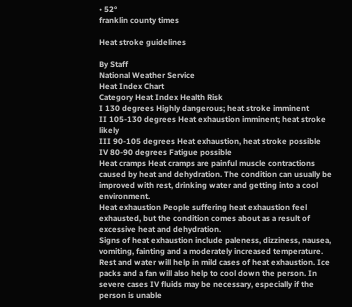• 52°
franklin county times

Heat stroke guidelines

By Staff
National Weather Service
Heat Index Chart
Category Heat Index Health Risk
I 130 degrees Highly dangerous; heat stroke imminent
II 105-130 degrees Heat exhaustion imminent; heat stroke likely
III 90-105 degrees Heat exhaustion, heat stroke possible
IV 80-90 degrees Fatigue possible
Heat cramps Heat cramps are painful muscle contractions caused by heat and dehydration. The condition can usually be improved with rest, drinking water and getting into a cool environment.
Heat exhaustion People suffering heat exhaustion feel exhausted, but the condition comes about as a result of excessive heat and dehydration.
Signs of heat exhaustion include paleness, dizziness, nausea, vomiting, fainting and a moderately increased temperature.
Rest and water will help in mild cases of heat exhaustion. Ice packs and a fan will also help to cool down the person. In severe cases IV fluids may be necessary, especially if the person is unable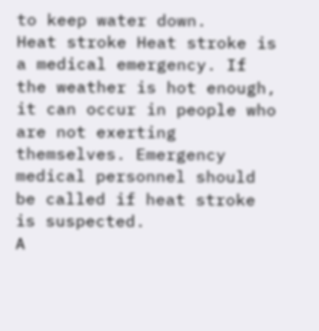to keep water down.
Heat stroke Heat stroke is a medical emergency. If the weather is hot enough, it can occur in people who are not exerting themselves. Emergency medical personnel should be called if heat stroke is suspected.
A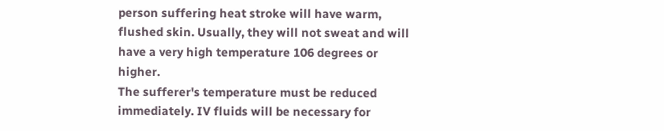person suffering heat stroke will have warm, flushed skin. Usually, they will not sweat and will have a very high temperature 106 degrees or higher.
The sufferer's temperature must be reduced immediately. IV fluids will be necessary for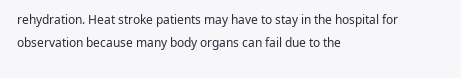rehydration. Heat stroke patients may have to stay in the hospital for observation because many body organs can fail due to the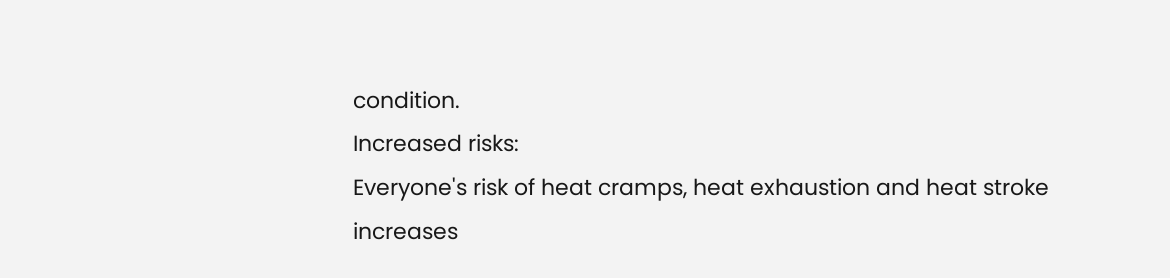condition.
Increased risks:
Everyone's risk of heat cramps, heat exhaustion and heat stroke increases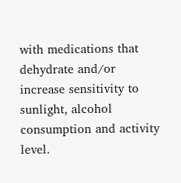with medications that dehydrate and/or increase sensitivity to sunlight, alcohol consumption and activity level.